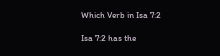Which Verb in Isa 7:2

Isa 7:2 has the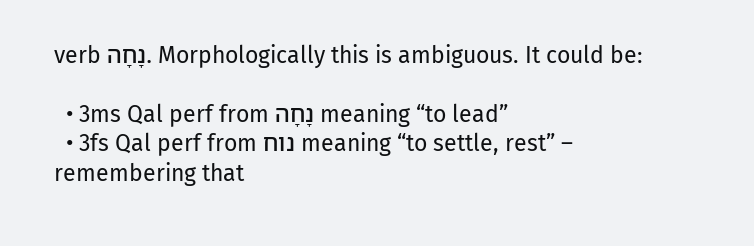verb נָחָה. Morphologically this is ambiguous. It could be:

  • 3ms Qal perf from נָחָה meaning “to lead”
  • 3fs Qal perf from נוח meaning “to settle, rest” – remembering that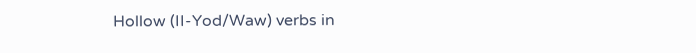Hollow (II-Yod/Waw) verbs in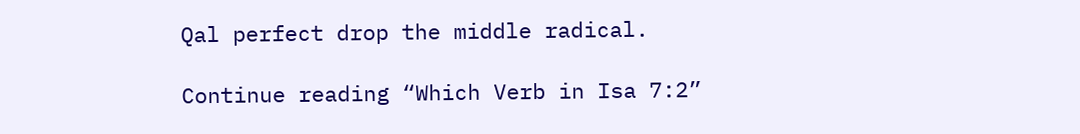Qal perfect drop the middle radical.

Continue reading “Which Verb in Isa 7:2”